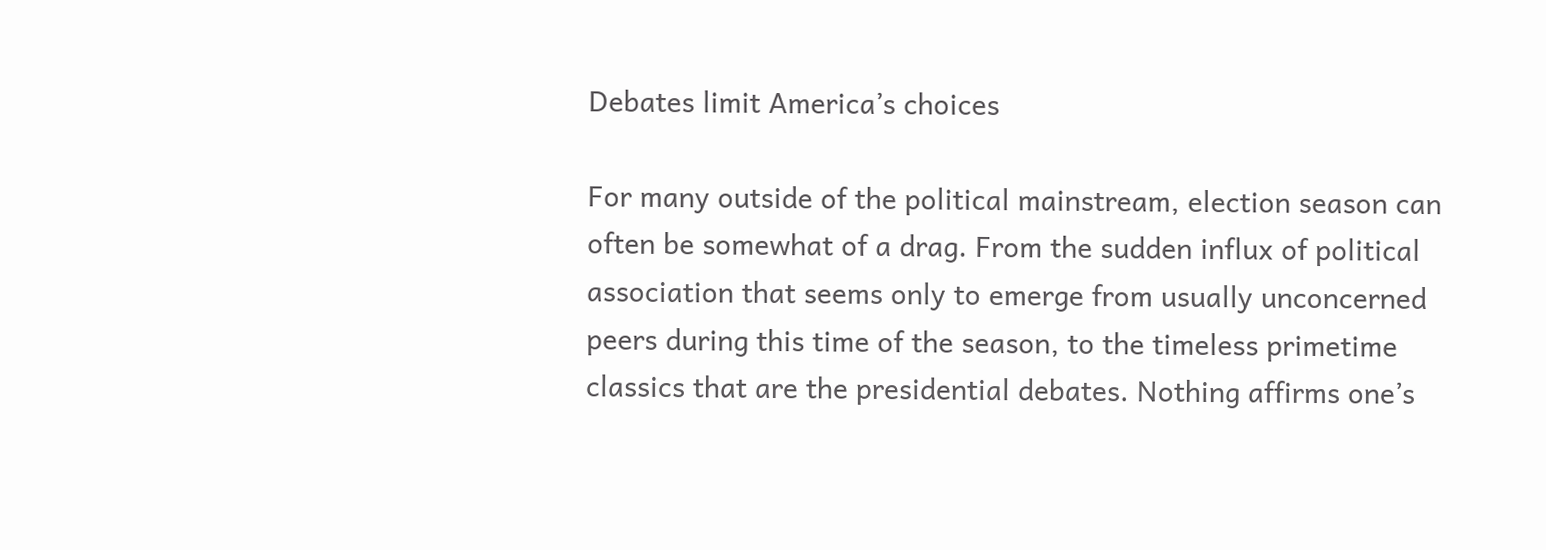Debates limit America’s choices

For many outside of the political mainstream, election season can often be somewhat of a drag. From the sudden influx of political association that seems only to emerge from usually unconcerned peers during this time of the season, to the timeless primetime classics that are the presidential debates. Nothing affirms one’s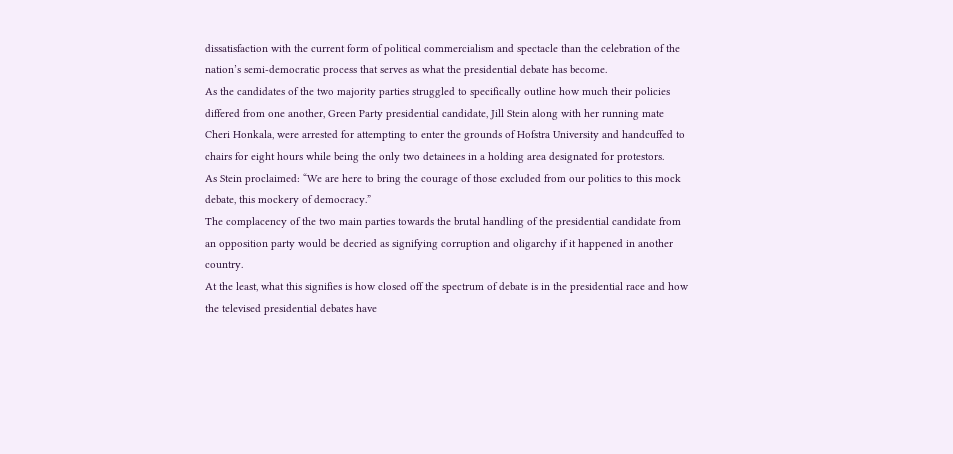dissatisfaction with the current form of political commercialism and spectacle than the celebration of the nation’s semi-democratic process that serves as what the presidential debate has become.
As the candidates of the two majority parties struggled to specifically outline how much their policies differed from one another, Green Party presidential candidate, Jill Stein along with her running mate Cheri Honkala, were arrested for attempting to enter the grounds of Hofstra University and handcuffed to chairs for eight hours while being the only two detainees in a holding area designated for protestors.
As Stein proclaimed: “We are here to bring the courage of those excluded from our politics to this mock debate, this mockery of democracy.”
The complacency of the two main parties towards the brutal handling of the presidential candidate from an opposition party would be decried as signifying corruption and oligarchy if it happened in another country.
At the least, what this signifies is how closed off the spectrum of debate is in the presidential race and how the televised presidential debates have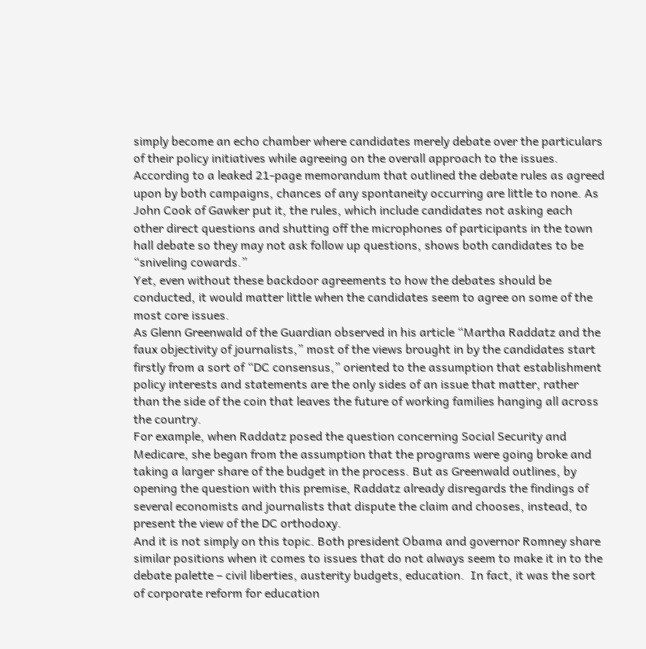simply become an echo chamber where candidates merely debate over the particulars of their policy initiatives while agreeing on the overall approach to the issues.
According to a leaked 21-page memorandum that outlined the debate rules as agreed upon by both campaigns, chances of any spontaneity occurring are little to none. As John Cook of Gawker put it, the rules, which include candidates not asking each other direct questions and shutting off the microphones of participants in the town hall debate so they may not ask follow up questions, shows both candidates to be “sniveling cowards.”
Yet, even without these backdoor agreements to how the debates should be conducted, it would matter little when the candidates seem to agree on some of the most core issues.
As Glenn Greenwald of the Guardian observed in his article “Martha Raddatz and the faux objectivity of journalists,” most of the views brought in by the candidates start firstly from a sort of “DC consensus,” oriented to the assumption that establishment policy interests and statements are the only sides of an issue that matter, rather than the side of the coin that leaves the future of working families hanging all across the country.
For example, when Raddatz posed the question concerning Social Security and Medicare, she began from the assumption that the programs were going broke and taking a larger share of the budget in the process. But as Greenwald outlines, by opening the question with this premise, Raddatz already disregards the findings of several economists and journalists that dispute the claim and chooses, instead, to present the view of the DC orthodoxy.
And it is not simply on this topic. Both president Obama and governor Romney share similar positions when it comes to issues that do not always seem to make it in to the debate palette – civil liberties, austerity budgets, education.  In fact, it was the sort of corporate reform for education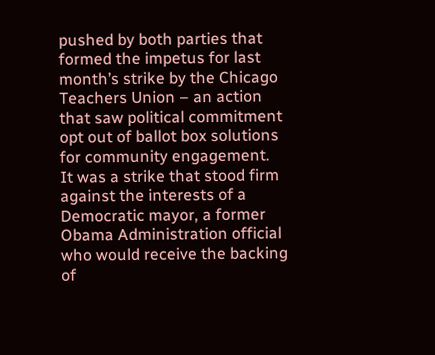pushed by both parties that formed the impetus for last month’s strike by the Chicago Teachers Union – an action that saw political commitment opt out of ballot box solutions for community engagement.
It was a strike that stood firm against the interests of a Democratic mayor, a former Obama Administration official who would receive the backing of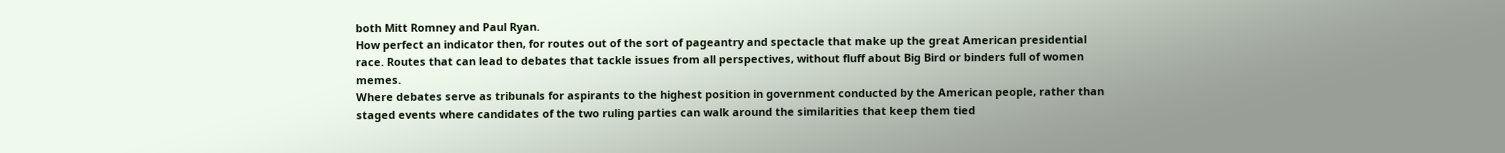both Mitt Romney and Paul Ryan.
How perfect an indicator then, for routes out of the sort of pageantry and spectacle that make up the great American presidential race. Routes that can lead to debates that tackle issues from all perspectives, without fluff about Big Bird or binders full of women memes.
Where debates serve as tribunals for aspirants to the highest position in government conducted by the American people, rather than staged events where candidates of the two ruling parties can walk around the similarities that keep them tied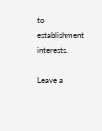to establishment interests.

Leave a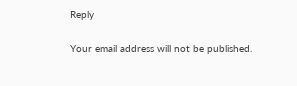Reply

Your email address will not be published.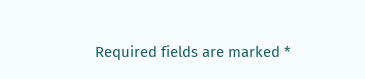Required fields are marked *